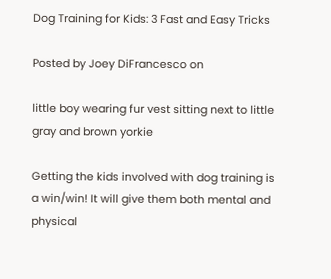Dog Training for Kids: 3 Fast and Easy Tricks

Posted by Joey DiFrancesco on

little boy wearing fur vest sitting next to little gray and brown yorkie

Getting the kids involved with dog training is a win/win! It will give them both mental and physical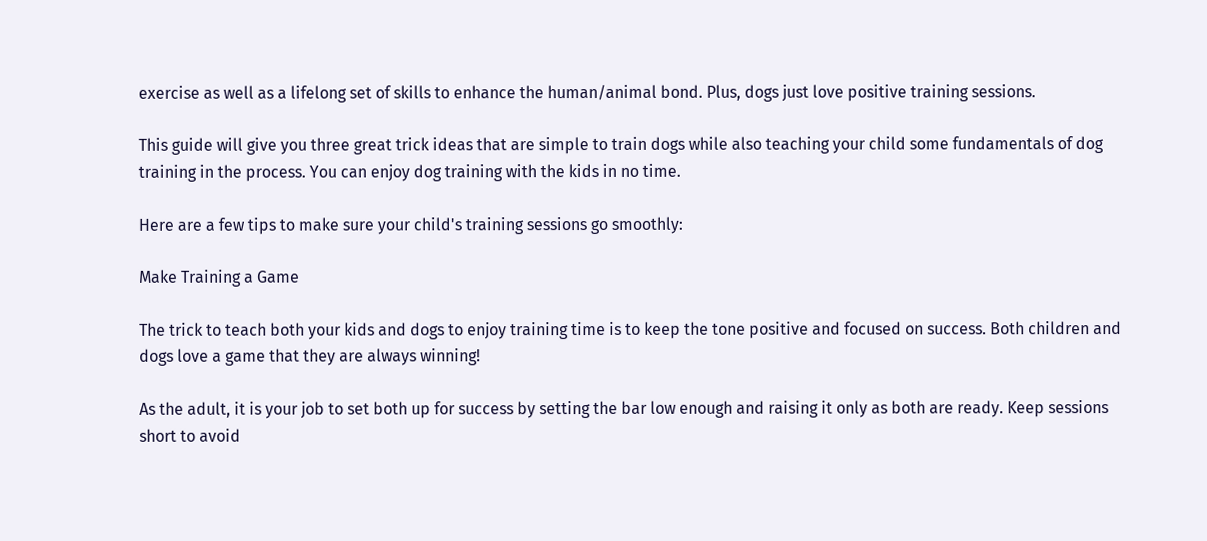exercise as well as a lifelong set of skills to enhance the human/animal bond. Plus, dogs just love positive training sessions.

This guide will give you three great trick ideas that are simple to train dogs while also teaching your child some fundamentals of dog training in the process. You can enjoy dog training with the kids in no time.

Here are a few tips to make sure your child's training sessions go smoothly:

Make Training a Game

The trick to teach both your kids and dogs to enjoy training time is to keep the tone positive and focused on success. Both children and dogs love a game that they are always winning!

As the adult, it is your job to set both up for success by setting the bar low enough and raising it only as both are ready. Keep sessions short to avoid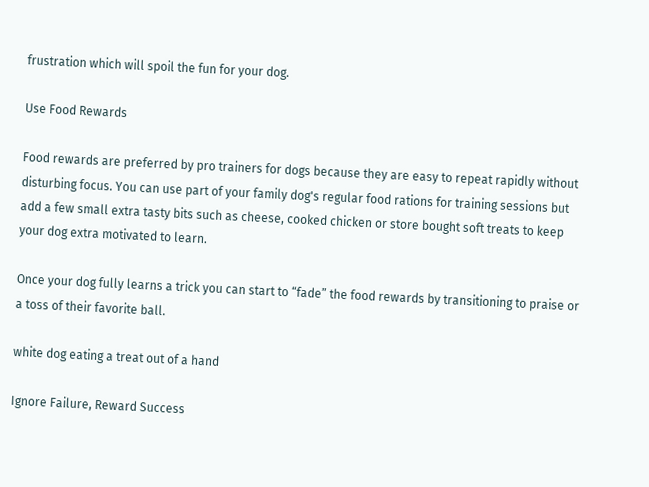frustration which will spoil the fun for your dog.

Use Food Rewards

Food rewards are preferred by pro trainers for dogs because they are easy to repeat rapidly without disturbing focus. You can use part of your family dog's regular food rations for training sessions but add a few small extra tasty bits such as cheese, cooked chicken or store bought soft treats to keep your dog extra motivated to learn.

Once your dog fully learns a trick you can start to “fade” the food rewards by transitioning to praise or a toss of their favorite ball.

white dog eating a treat out of a hand

Ignore Failure, Reward Success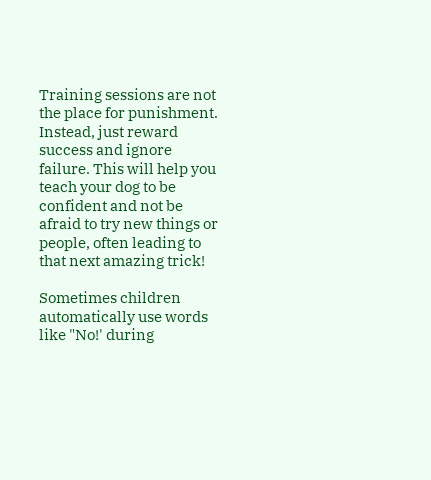Training sessions are not the place for punishment. Instead, just reward success and ignore failure. This will help you teach your dog to be confident and not be afraid to try new things or people, often leading to that next amazing trick!

Sometimes children automatically use words like "No!' during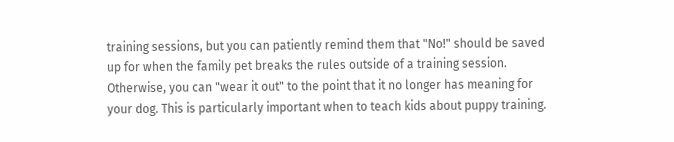training sessions, but you can patiently remind them that "No!" should be saved up for when the family pet breaks the rules outside of a training session. Otherwise, you can "wear it out" to the point that it no longer has meaning for your dog. This is particularly important when to teach kids about puppy training.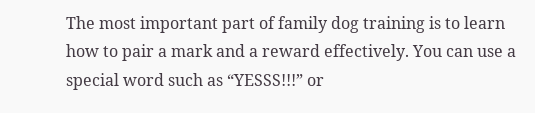The most important part of family dog training is to learn how to pair a mark and a reward effectively. You can use a special word such as “YESSS!!!” or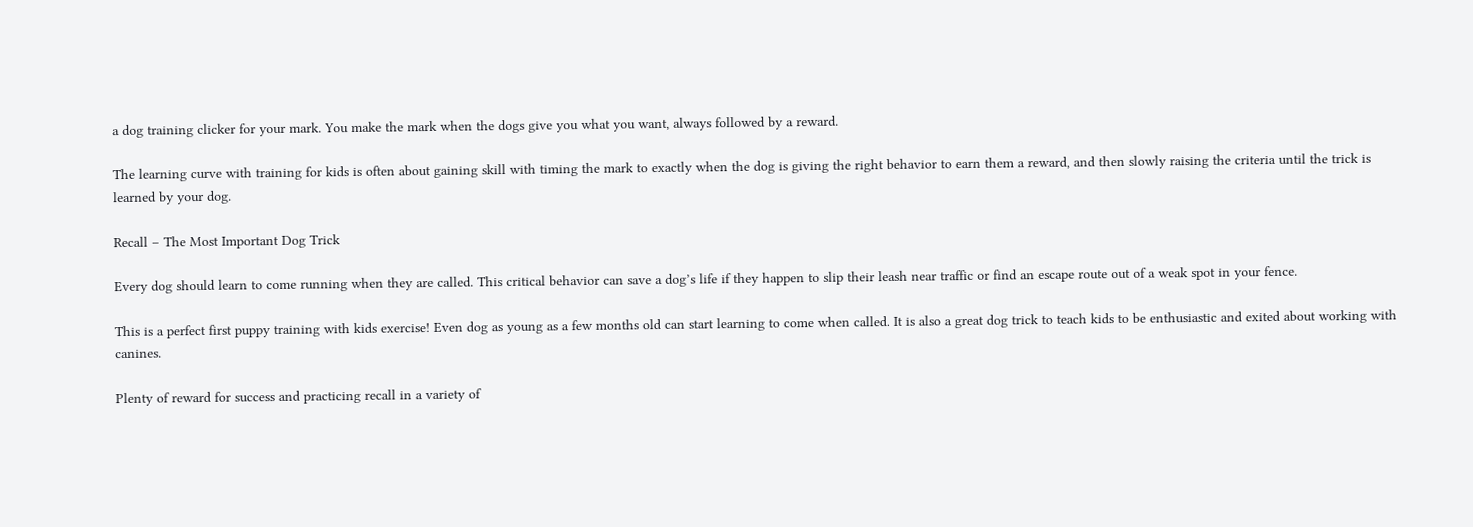a dog training clicker for your mark. You make the mark when the dogs give you what you want, always followed by a reward.

The learning curve with training for kids is often about gaining skill with timing the mark to exactly when the dog is giving the right behavior to earn them a reward, and then slowly raising the criteria until the trick is learned by your dog.

Recall – The Most Important Dog Trick

Every dog should learn to come running when they are called. This critical behavior can save a dog’s life if they happen to slip their leash near traffic or find an escape route out of a weak spot in your fence.

This is a perfect first puppy training with kids exercise! Even dog as young as a few months old can start learning to come when called. It is also a great dog trick to teach kids to be enthusiastic and exited about working with canines.

Plenty of reward for success and practicing recall in a variety of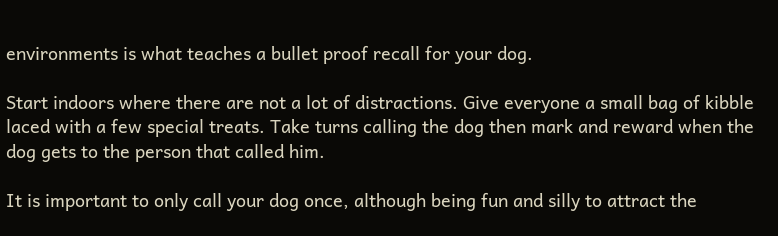environments is what teaches a bullet proof recall for your dog.

Start indoors where there are not a lot of distractions. Give everyone a small bag of kibble laced with a few special treats. Take turns calling the dog then mark and reward when the dog gets to the person that called him.

It is important to only call your dog once, although being fun and silly to attract the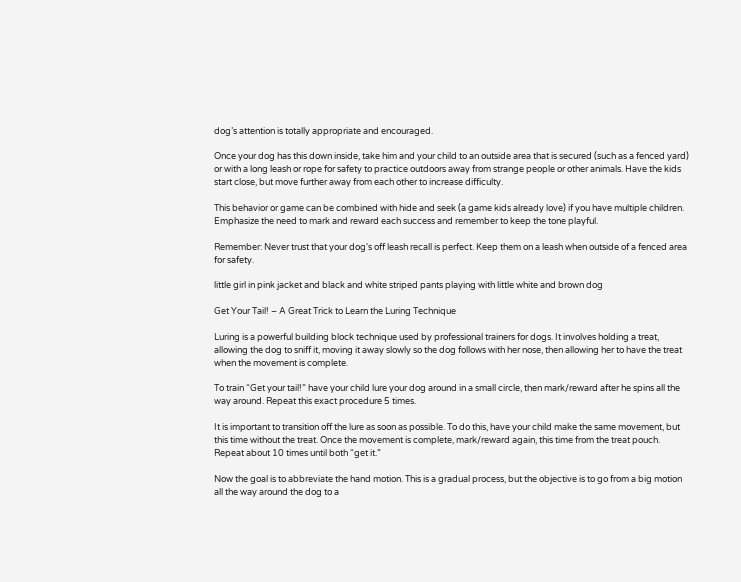dog’s attention is totally appropriate and encouraged.

Once your dog has this down inside, take him and your child to an outside area that is secured (such as a fenced yard) or with a long leash or rope for safety to practice outdoors away from strange people or other animals. Have the kids start close, but move further away from each other to increase difficulty.

This behavior or game can be combined with hide and seek (a game kids already love) if you have multiple children. Emphasize the need to mark and reward each success and remember to keep the tone playful.

Remember: Never trust that your dog's off leash recall is perfect. Keep them on a leash when outside of a fenced area for safety.

little girl in pink jacket and black and white striped pants playing with little white and brown dog

Get Your Tail! – A Great Trick to Learn the Luring Technique

Luring is a powerful building block technique used by professional trainers for dogs. It involves holding a treat, allowing the dog to sniff it, moving it away slowly so the dog follows with her nose, then allowing her to have the treat when the movement is complete.

To train “Get your tail!” have your child lure your dog around in a small circle, then mark/reward after he spins all the way around. Repeat this exact procedure 5 times.

It is important to transition off the lure as soon as possible. To do this, have your child make the same movement, but this time without the treat. Once the movement is complete, mark/reward again, this time from the treat pouch. Repeat about 10 times until both “get it.”

Now the goal is to abbreviate the hand motion. This is a gradual process, but the objective is to go from a big motion all the way around the dog to a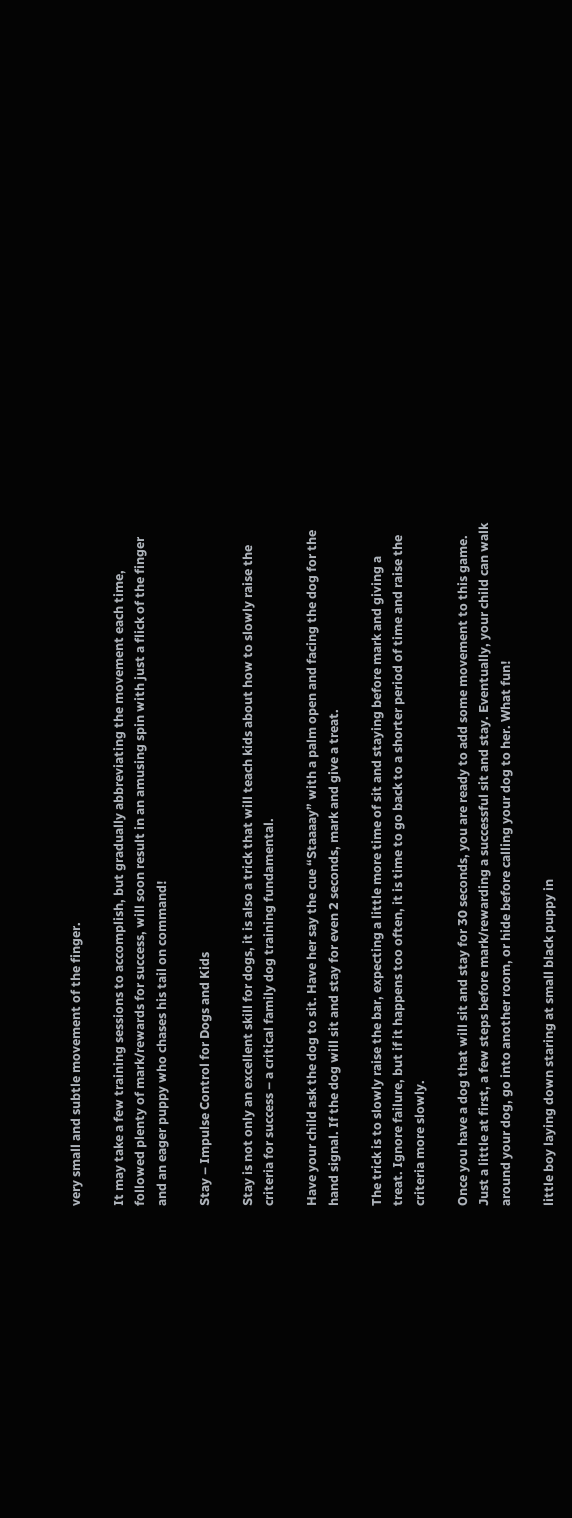very small and subtle movement of the finger.

It may take a few training sessions to accomplish, but gradually abbreviating the movement each time, followed plenty of mark/rewards for success, will soon result in an amusing spin with just a flick of the finger and an eager puppy who chases his tail on command!

Stay – Impulse Control for Dogs and Kids

Stay is not only an excellent skill for dogs, it is also a trick that will teach kids about how to slowly raise the criteria for success – a critical family dog training fundamental.

Have your child ask the dog to sit. Have her say the cue “Staaaay” with a palm open and facing the dog for the hand signal. If the dog will sit and stay for even 2 seconds, mark and give a treat.

The trick is to slowly raise the bar, expecting a little more time of sit and staying before mark and giving a treat. Ignore failure, but if it happens too often, it is time to go back to a shorter period of time and raise the criteria more slowly.

Once you have a dog that will sit and stay for 30 seconds, you are ready to add some movement to this game. Just a little at first, a few steps before mark/rewarding a successful sit and stay. Eventually, your child can walk around your dog, go into another room, or hide before calling your dog to her. What fun!

little boy laying down staring at small black puppy in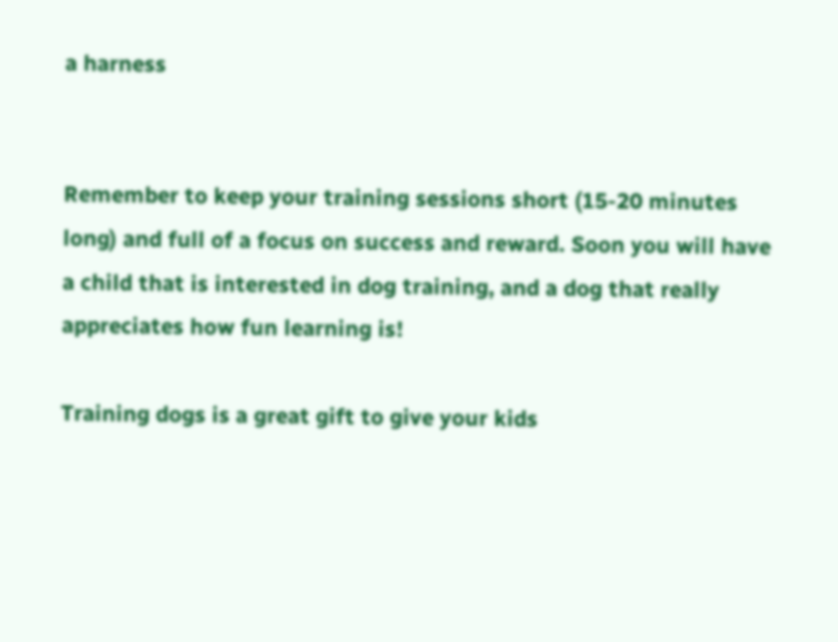a harness


Remember to keep your training sessions short (15-20 minutes long) and full of a focus on success and reward. Soon you will have a child that is interested in dog training, and a dog that really appreciates how fun learning is!

Training dogs is a great gift to give your kids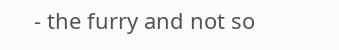- the furry and not so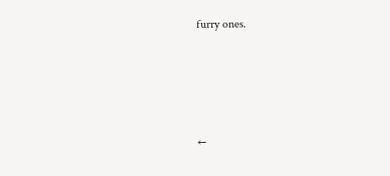furry ones.






←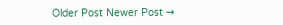Older Post Newer Post →